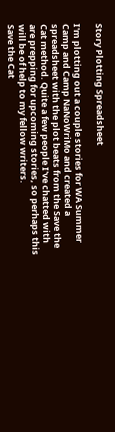Story Plotting Spreadsheet

I'm plotting out a couple stories for WA Summer Camp and Camp NaNoWriMo and created a spreadsheet with the plot beats from the Save the Cat method. Quite a few people I've chatted with are prepping for upcoming stories, so perhaps this will be of help to my fellow writers.
Save the Cat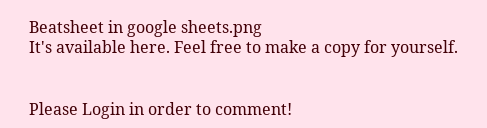Beatsheet in google sheets.png
It's available here. Feel free to make a copy for yourself.


Please Login in order to comment!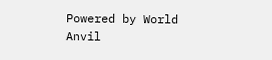Powered by World Anvil